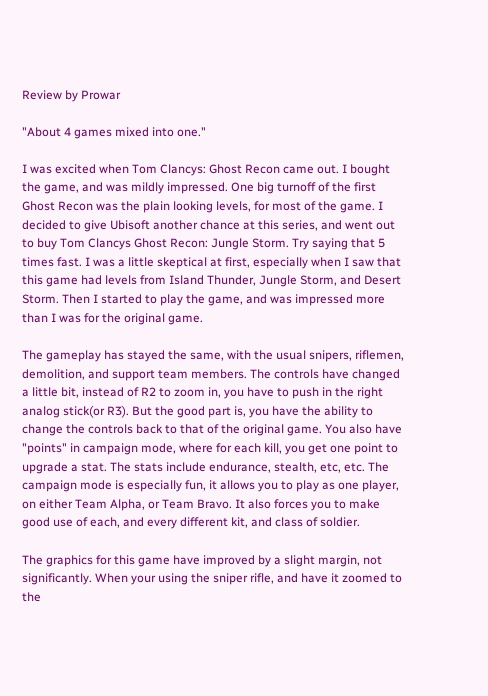Review by Prowar

"About 4 games mixed into one."

I was excited when Tom Clancys: Ghost Recon came out. I bought the game, and was mildly impressed. One big turnoff of the first Ghost Recon was the plain looking levels, for most of the game. I decided to give Ubisoft another chance at this series, and went out to buy Tom Clancys Ghost Recon: Jungle Storm. Try saying that 5 times fast. I was a little skeptical at first, especially when I saw that this game had levels from Island Thunder, Jungle Storm, and Desert Storm. Then I started to play the game, and was impressed more than I was for the original game.

The gameplay has stayed the same, with the usual snipers, riflemen, demolition, and support team members. The controls have changed a little bit, instead of R2 to zoom in, you have to push in the right analog stick(or R3). But the good part is, you have the ability to change the controls back to that of the original game. You also have "points" in campaign mode, where for each kill, you get one point to upgrade a stat. The stats include endurance, stealth, etc, etc. The campaign mode is especially fun, it allows you to play as one player, on either Team Alpha, or Team Bravo. It also forces you to make good use of each, and every different kit, and class of soldier.

The graphics for this game have improved by a slight margin, not significantly. When your using the sniper rifle, and have it zoomed to the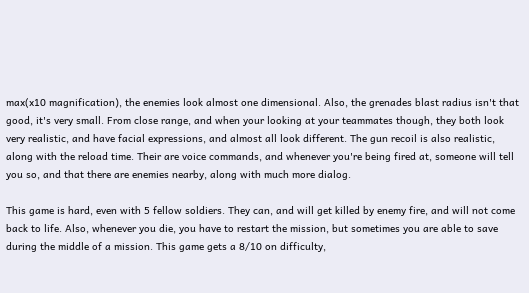max(x10 magnification), the enemies look almost one dimensional. Also, the grenades blast radius isn't that good, it's very small. From close range, and when your looking at your teammates though, they both look very realistic, and have facial expressions, and almost all look different. The gun recoil is also realistic, along with the reload time. Their are voice commands, and whenever you're being fired at, someone will tell you so, and that there are enemies nearby, along with much more dialog.

This game is hard, even with 5 fellow soldiers. They can, and will get killed by enemy fire, and will not come back to life. Also, whenever you die, you have to restart the mission, but sometimes you are able to save during the middle of a mission. This game gets a 8/10 on difficulty,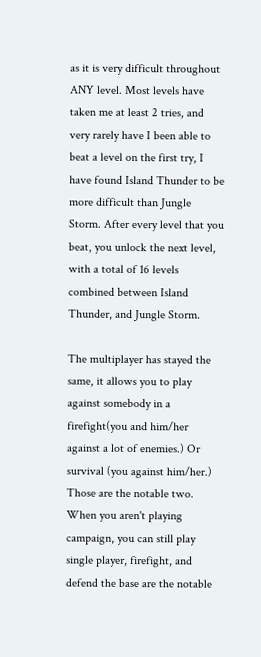as it is very difficult throughout ANY level. Most levels have taken me at least 2 tries, and very rarely have I been able to beat a level on the first try, I have found Island Thunder to be more difficult than Jungle Storm. After every level that you beat, you unlock the next level, with a total of 16 levels combined between Island Thunder, and Jungle Storm.

The multiplayer has stayed the same, it allows you to play against somebody in a firefight(you and him/her against a lot of enemies.) Or survival (you against him/her.) Those are the notable two. When you aren't playing campaign, you can still play single player, firefight, and defend the base are the notable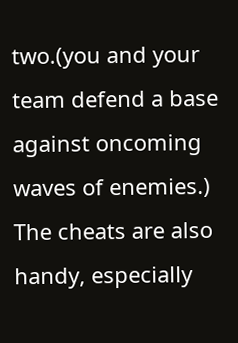two.(you and your team defend a base against oncoming waves of enemies.) The cheats are also handy, especially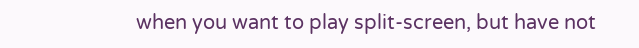when you want to play split-screen, but have not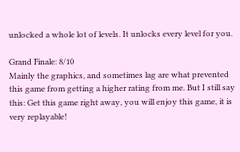unlocked a whole lot of levels. It unlocks every level for you.

Grand Finale: 8/10
Mainly the graphics, and sometimes lag are what prevented this game from getting a higher rating from me. But I still say this: Get this game right away, you will enjoy this game, it is very replayable!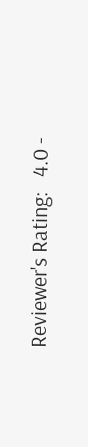Reviewer's Rating:   4.0 -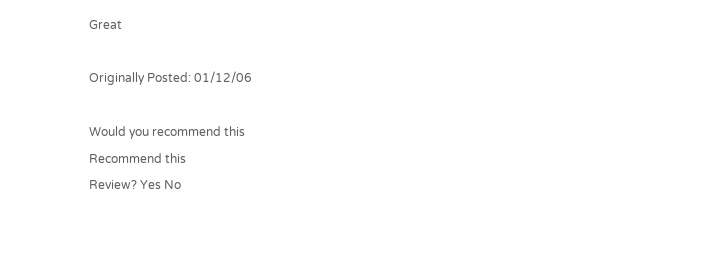Great

Originally Posted: 01/12/06

Would you recommend this
Recommend this
Review? Yes No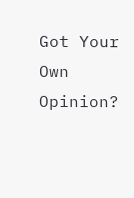Got Your Own Opinion?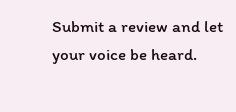Submit a review and let your voice be heard.